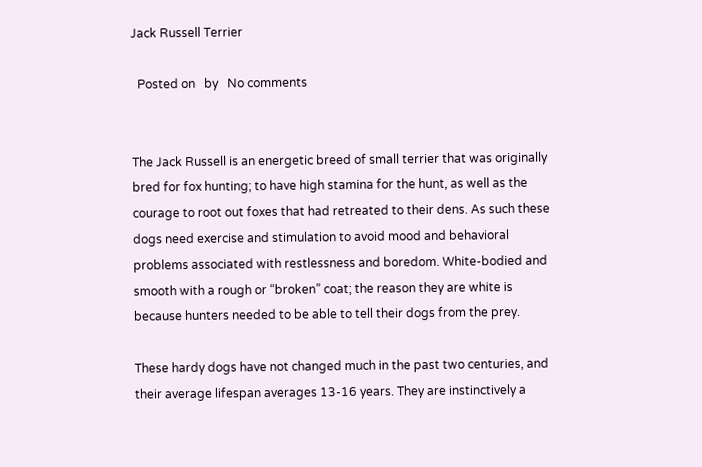Jack Russell Terrier

  Posted on   by   No comments


The Jack Russell is an energetic breed of small terrier that was originally bred for fox hunting; to have high stamina for the hunt, as well as the courage to root out foxes that had retreated to their dens. As such these dogs need exercise and stimulation to avoid mood and behavioral problems associated with restlessness and boredom. White-bodied and smooth with a rough or “broken” coat; the reason they are white is because hunters needed to be able to tell their dogs from the prey.

These hardy dogs have not changed much in the past two centuries, and their average lifespan averages 13-16 years. They are instinctively a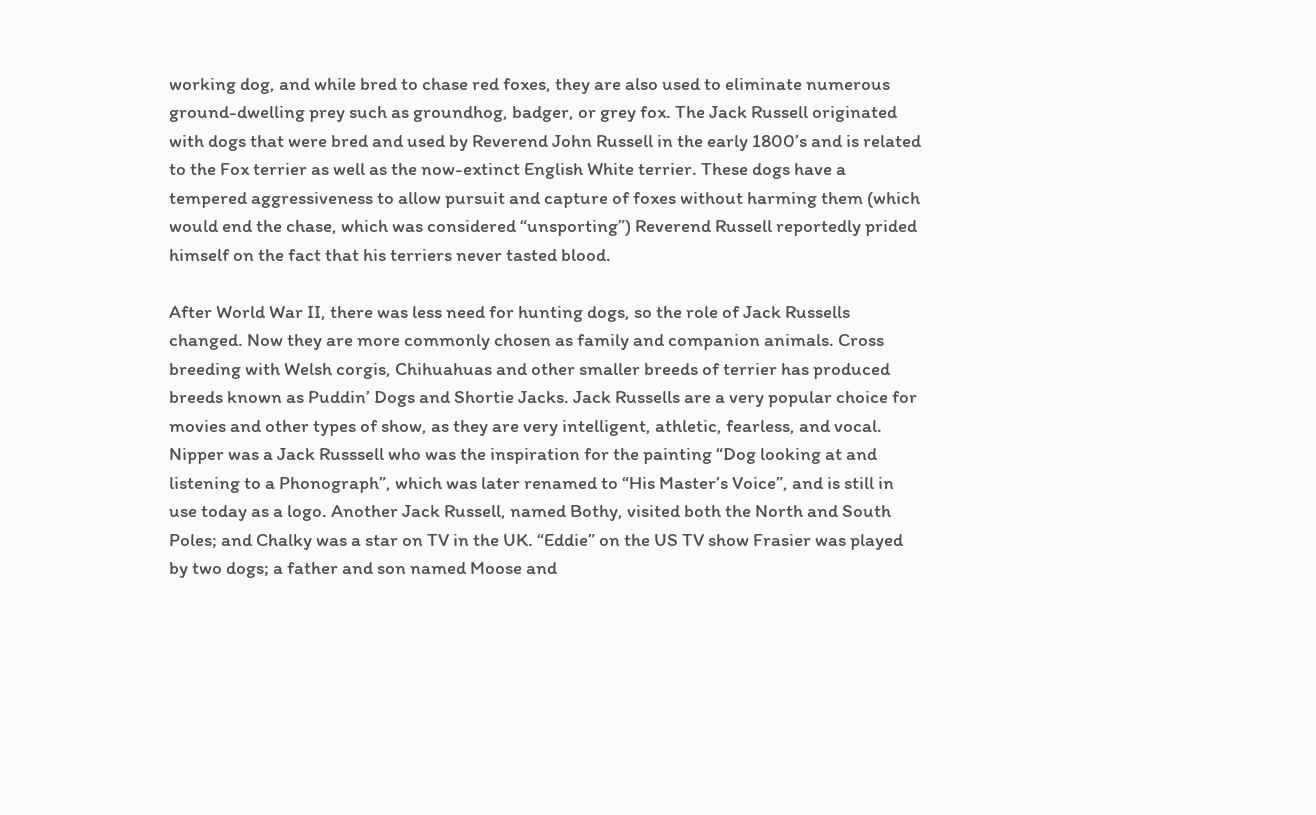working dog, and while bred to chase red foxes, they are also used to eliminate numerous ground-dwelling prey such as groundhog, badger, or grey fox. The Jack Russell originated with dogs that were bred and used by Reverend John Russell in the early 1800’s and is related to the Fox terrier as well as the now-extinct English White terrier. These dogs have a tempered aggressiveness to allow pursuit and capture of foxes without harming them (which would end the chase, which was considered “unsporting”) Reverend Russell reportedly prided himself on the fact that his terriers never tasted blood.

After World War II, there was less need for hunting dogs, so the role of Jack Russells changed. Now they are more commonly chosen as family and companion animals. Cross breeding with Welsh corgis, Chihuahuas and other smaller breeds of terrier has produced breeds known as Puddin’ Dogs and Shortie Jacks. Jack Russells are a very popular choice for movies and other types of show, as they are very intelligent, athletic, fearless, and vocal. Nipper was a Jack Russsell who was the inspiration for the painting “Dog looking at and listening to a Phonograph”, which was later renamed to “His Master’s Voice”, and is still in use today as a logo. Another Jack Russell, named Bothy, visited both the North and South Poles; and Chalky was a star on TV in the UK. “Eddie” on the US TV show Frasier was played by two dogs; a father and son named Moose and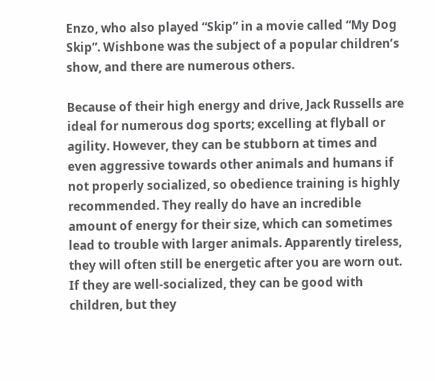Enzo, who also played “Skip” in a movie called “My Dog Skip”. Wishbone was the subject of a popular children’s show, and there are numerous others.

Because of their high energy and drive, Jack Russells are ideal for numerous dog sports; excelling at flyball or agility. However, they can be stubborn at times and even aggressive towards other animals and humans if not properly socialized, so obedience training is highly recommended. They really do have an incredible amount of energy for their size, which can sometimes lead to trouble with larger animals. Apparently tireless, they will often still be energetic after you are worn out. If they are well-socialized, they can be good with children, but they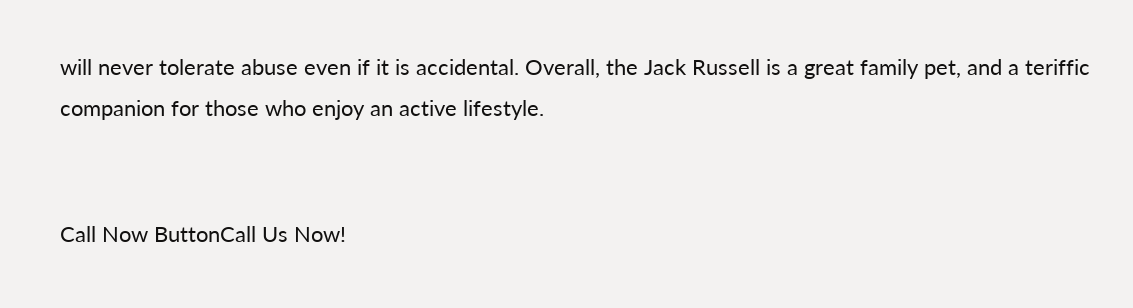will never tolerate abuse even if it is accidental. Overall, the Jack Russell is a great family pet, and a teriffic companion for those who enjoy an active lifestyle.


Call Now ButtonCall Us Now!